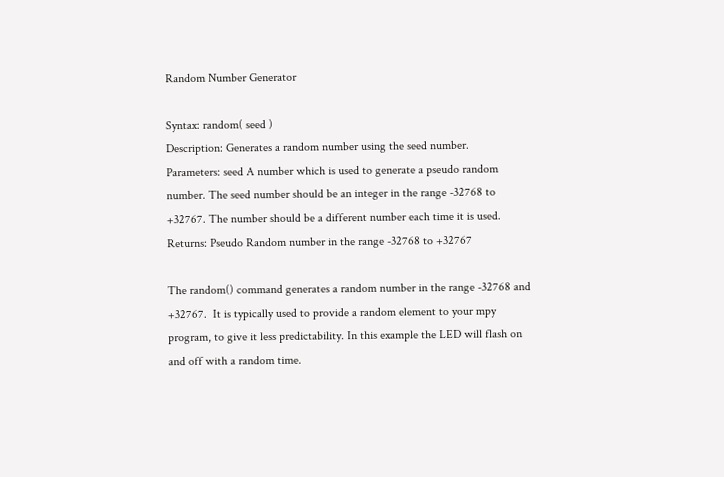Random Number Generator

Syntax: random( seed )
Description: Generates a random number using the seed number.
Parameters: seed A number which is used to generate a pseudo random number. The seed number should be an integer in the range -32768 to +32767. The number should be a different number each time it is used.
Returns: Pseudo Random number in the range -32768 to +32767

The random() command generates a random number in the range -32768 and +32767.  It is typically used to provide a random element to your mpy program, to give it less predictability. In this example the LED will flash on and off with a random time.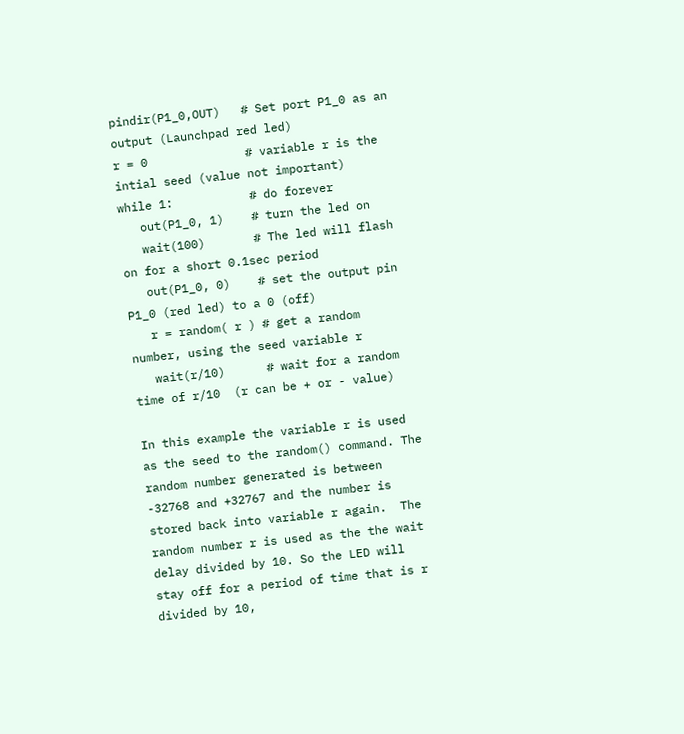pindir(P1_0,OUT)   # Set port P1_0 as an output (Launchpad red led)
r = 0              # variable r is the intial seed (value not important)
while 1:           # do forever
   out(P1_0, 1)    # turn the led on
   wait(100)       # The led will flash on for a short 0.1sec period
   out(P1_0, 0)    # set the output pin P1_0 (red led) to a 0 (off)
   r = random( r ) # get a random number, using the seed variable r
   wait(r/10)      # wait for a random time of r/10  (r can be + or - value)

In this example the variable r is used as the seed to the random() command. The random number generated is between -32768 and +32767 and the number is stored back into variable r again.  The random number r is used as the the wait delay divided by 10. So the LED will stay off for a period of time that is r divided by 10,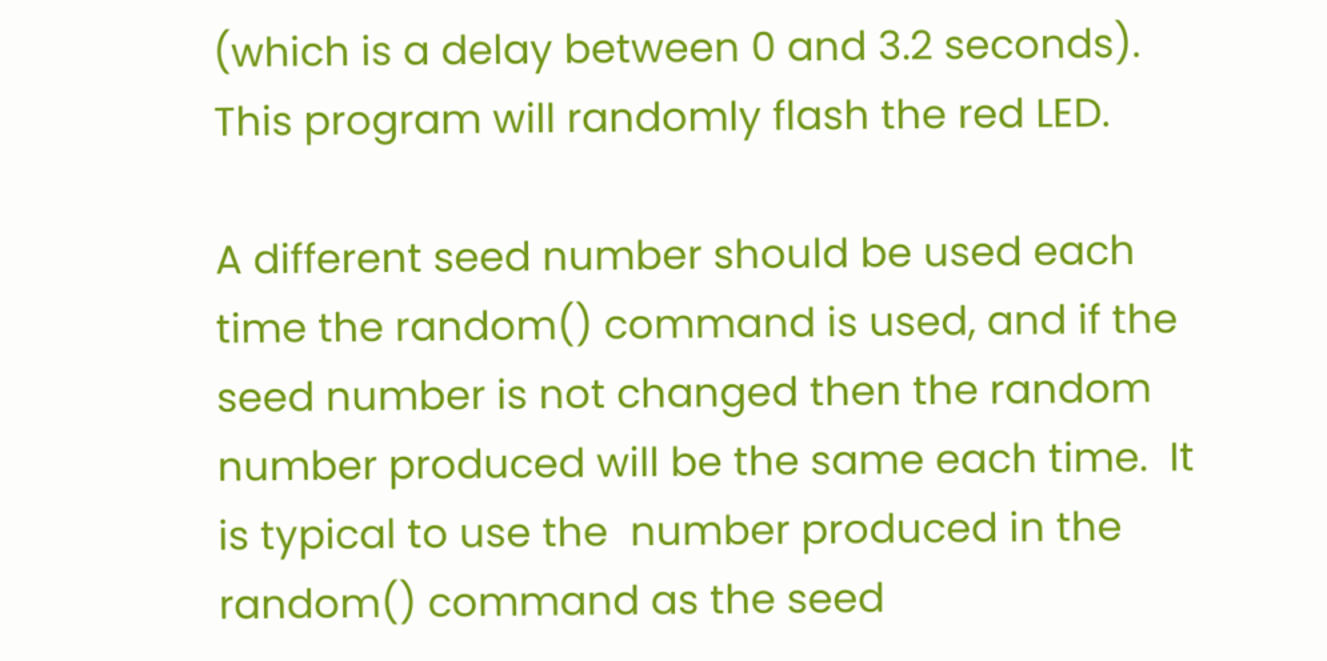(which is a delay between 0 and 3.2 seconds). This program will randomly flash the red LED.

A different seed number should be used each time the random() command is used, and if the seed number is not changed then the random number produced will be the same each time.  It is typical to use the  number produced in the random() command as the seed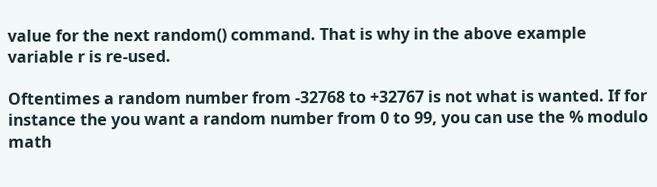value for the next random() command. That is why in the above example variable r is re-used.

Oftentimes a random number from -32768 to +32767 is not what is wanted. If for instance the you want a random number from 0 to 99, you can use the % modulo math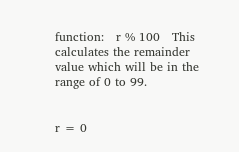function:   r % 100   This calculates the remainder value which will be in the range of 0 to 99.


r = 0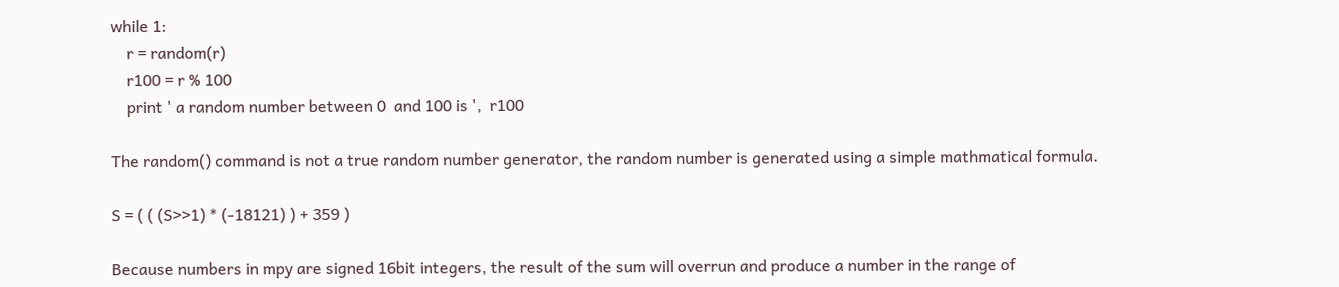while 1:
    r = random(r)
    r100 = r % 100
    print ' a random number between 0  and 100 is ',  r100

The random() command is not a true random number generator, the random number is generated using a simple mathmatical formula.

S = ( ( (S>>1) * (-18121) ) + 359 )

Because numbers in mpy are signed 16bit integers, the result of the sum will overrun and produce a number in the range of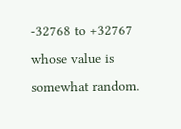-32768 to +32767 whose value is somewhat random.